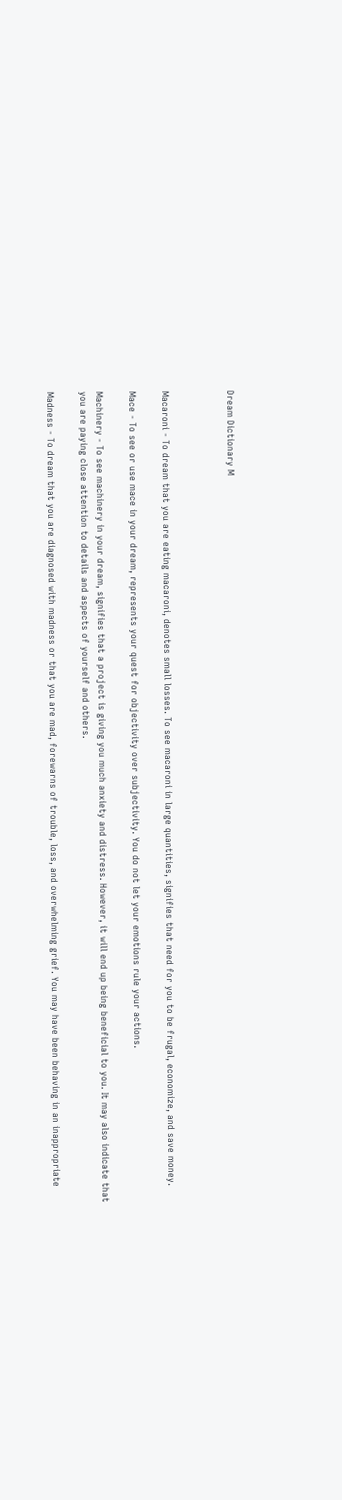Dream Dictionary M



Macaroni - To dream that you are eating macaroni, denotes small losses. To see macaroni in large quantities, signifies that need for you to be frugal, economize, and save money.

Mace - To see or use mace in your dream, represents your quest for objectivity over subjectivity. You do not let your emotions rule your actions.

Machinery - To see machinery in your dream, signifies that a project is giving you much anxiety and distress. However, it will end up being beneficial to you. It may also indicate that you are paying close attention to details and aspects of yourself and others.

Madness - To dream that you are diagnosed with madness or that you are mad, forewarns of trouble, loss, and overwhelming grief. You may have been behaving in an inappropriate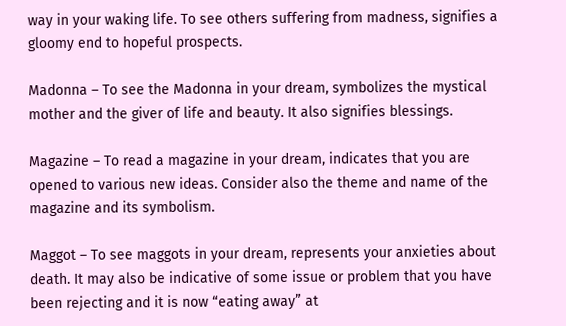way in your waking life. To see others suffering from madness, signifies a gloomy end to hopeful prospects.

Madonna – To see the Madonna in your dream, symbolizes the mystical mother and the giver of life and beauty. It also signifies blessings.

Magazine – To read a magazine in your dream, indicates that you are opened to various new ideas. Consider also the theme and name of the magazine and its symbolism.

Maggot – To see maggots in your dream, represents your anxieties about death. It may also be indicative of some issue or problem that you have been rejecting and it is now “eating away” at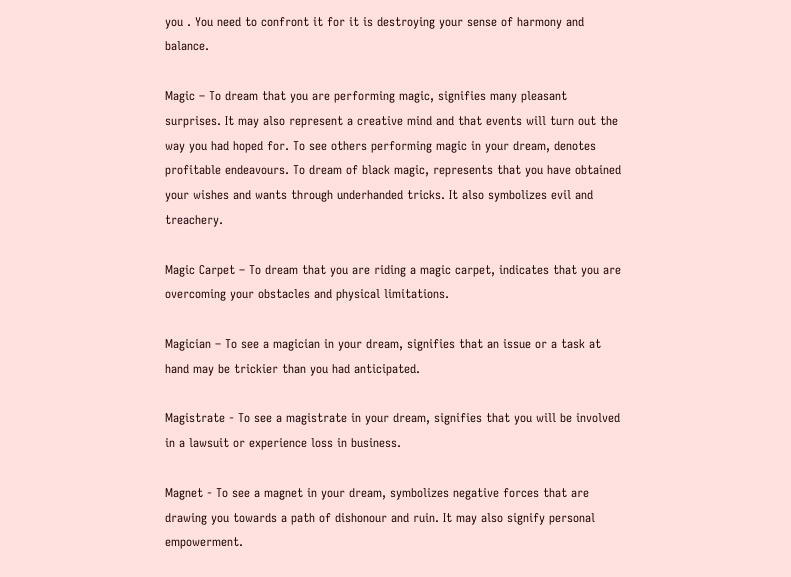you . You need to confront it for it is destroying your sense of harmony and balance.

Magic – To dream that you are performing magic, signifies many pleasant surprises. It may also represent a creative mind and that events will turn out the way you had hoped for. To see others performing magic in your dream, denotes profitable endeavours. To dream of black magic, represents that you have obtained your wishes and wants through underhanded tricks. It also symbolizes evil and treachery.

Magic Carpet – To dream that you are riding a magic carpet, indicates that you are overcoming your obstacles and physical limitations.

Magician – To see a magician in your dream, signifies that an issue or a task at hand may be trickier than you had anticipated.

Magistrate - To see a magistrate in your dream, signifies that you will be involved in a lawsuit or experience loss in business.

Magnet - To see a magnet in your dream, symbolizes negative forces that are drawing you towards a path of dishonour and ruin. It may also signify personal empowerment.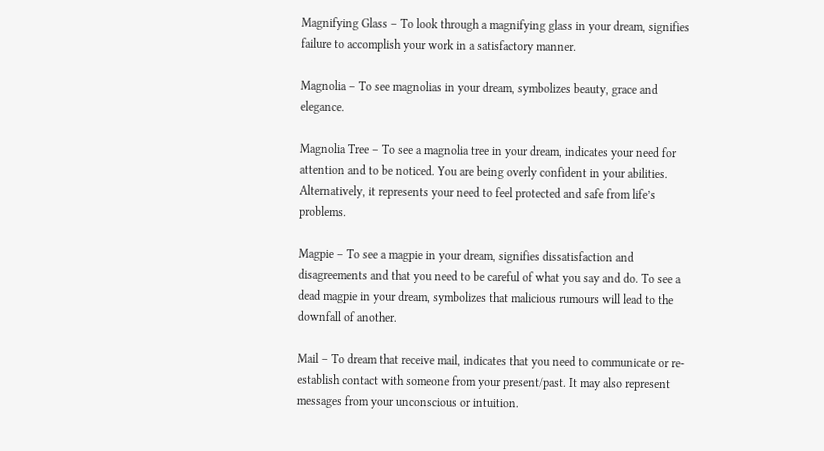Magnifying Glass – To look through a magnifying glass in your dream, signifies failure to accomplish your work in a satisfactory manner.

Magnolia – To see magnolias in your dream, symbolizes beauty, grace and elegance.

Magnolia Tree – To see a magnolia tree in your dream, indicates your need for attention and to be noticed. You are being overly confident in your abilities. Alternatively, it represents your need to feel protected and safe from life’s problems.

Magpie – To see a magpie in your dream, signifies dissatisfaction and disagreements and that you need to be careful of what you say and do. To see a dead magpie in your dream, symbolizes that malicious rumours will lead to the downfall of another.

Mail – To dream that receive mail, indicates that you need to communicate or re-establish contact with someone from your present/past. It may also represent messages from your unconscious or intuition.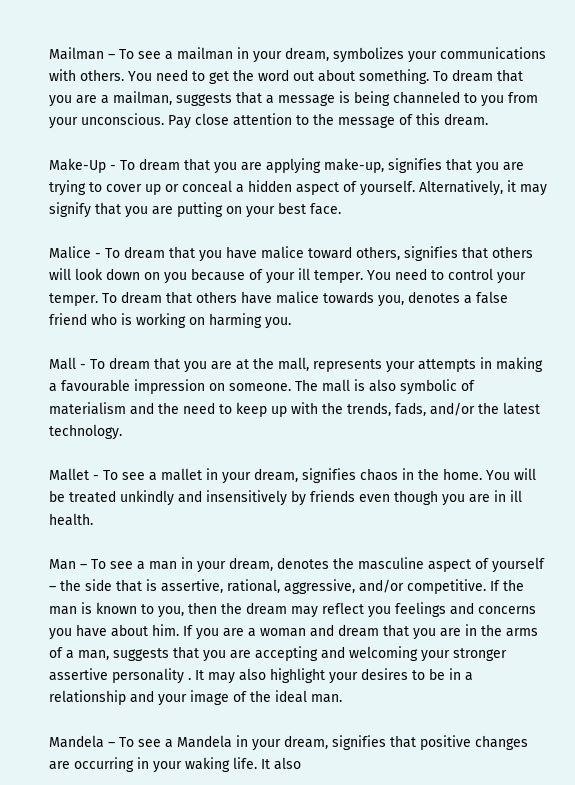Mailman – To see a mailman in your dream, symbolizes your communications with others. You need to get the word out about something. To dream that you are a mailman, suggests that a message is being channeled to you from your unconscious. Pay close attention to the message of this dream.

Make-Up - To dream that you are applying make-up, signifies that you are trying to cover up or conceal a hidden aspect of yourself. Alternatively, it may signify that you are putting on your best face.

Malice - To dream that you have malice toward others, signifies that others will look down on you because of your ill temper. You need to control your temper. To dream that others have malice towards you, denotes a false friend who is working on harming you.

Mall - To dream that you are at the mall, represents your attempts in making a favourable impression on someone. The mall is also symbolic of materialism and the need to keep up with the trends, fads, and/or the latest technology.

Mallet - To see a mallet in your dream, signifies chaos in the home. You will be treated unkindly and insensitively by friends even though you are in ill health.

Man – To see a man in your dream, denotes the masculine aspect of yourself – the side that is assertive, rational, aggressive, and/or competitive. If the man is known to you, then the dream may reflect you feelings and concerns you have about him. If you are a woman and dream that you are in the arms of a man, suggests that you are accepting and welcoming your stronger assertive personality . It may also highlight your desires to be in a relationship and your image of the ideal man.

Mandela – To see a Mandela in your dream, signifies that positive changes are occurring in your waking life. It also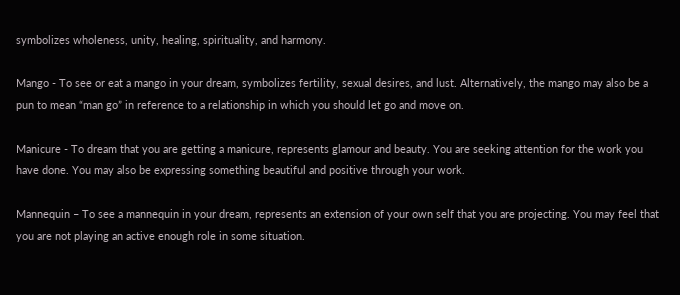symbolizes wholeness, unity, healing, spirituality, and harmony.

Mango - To see or eat a mango in your dream, symbolizes fertility, sexual desires, and lust. Alternatively, the mango may also be a pun to mean “man go” in reference to a relationship in which you should let go and move on.

Manicure - To dream that you are getting a manicure, represents glamour and beauty. You are seeking attention for the work you have done. You may also be expressing something beautiful and positive through your work.

Mannequin – To see a mannequin in your dream, represents an extension of your own self that you are projecting. You may feel that you are not playing an active enough role in some situation.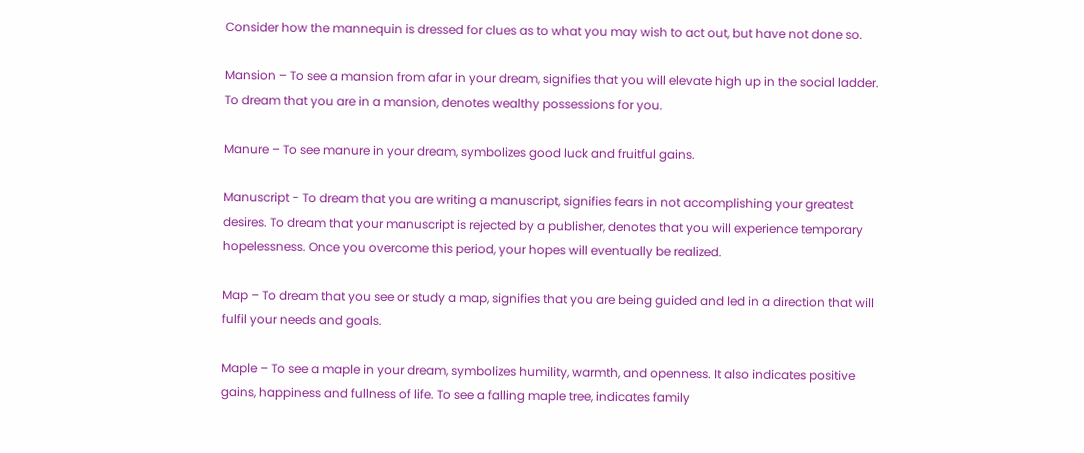Consider how the mannequin is dressed for clues as to what you may wish to act out, but have not done so.

Mansion – To see a mansion from afar in your dream, signifies that you will elevate high up in the social ladder. To dream that you are in a mansion, denotes wealthy possessions for you.

Manure – To see manure in your dream, symbolizes good luck and fruitful gains.

Manuscript - To dream that you are writing a manuscript, signifies fears in not accomplishing your greatest desires. To dream that your manuscript is rejected by a publisher, denotes that you will experience temporary hopelessness. Once you overcome this period, your hopes will eventually be realized.

Map – To dream that you see or study a map, signifies that you are being guided and led in a direction that will fulfil your needs and goals.

Maple – To see a maple in your dream, symbolizes humility, warmth, and openness. It also indicates positive gains, happiness and fullness of life. To see a falling maple tree, indicates family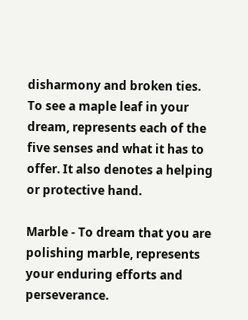disharmony and broken ties. To see a maple leaf in your dream, represents each of the five senses and what it has to offer. It also denotes a helping or protective hand.

Marble - To dream that you are polishing marble, represents your enduring efforts and perseverance.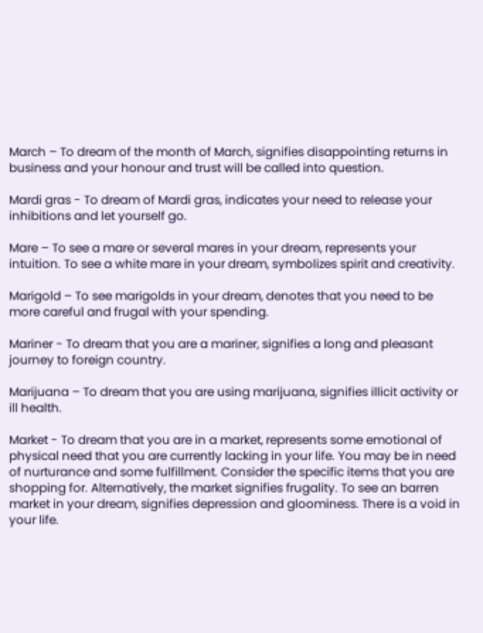March – To dream of the month of March, signifies disappointing returns in business and your honour and trust will be called into question.

Mardi gras - To dream of Mardi gras, indicates your need to release your inhibitions and let yourself go.

Mare – To see a mare or several mares in your dream, represents your intuition. To see a white mare in your dream, symbolizes spirit and creativity.

Marigold – To see marigolds in your dream, denotes that you need to be more careful and frugal with your spending.

Mariner - To dream that you are a mariner, signifies a long and pleasant journey to foreign country.

Marijuana – To dream that you are using marijuana, signifies illicit activity or ill health.

Market - To dream that you are in a market, represents some emotional of physical need that you are currently lacking in your life. You may be in need of nurturance and some fulfillment. Consider the specific items that you are shopping for. Alternatively, the market signifies frugality. To see an barren market in your dream, signifies depression and gloominess. There is a void in your life.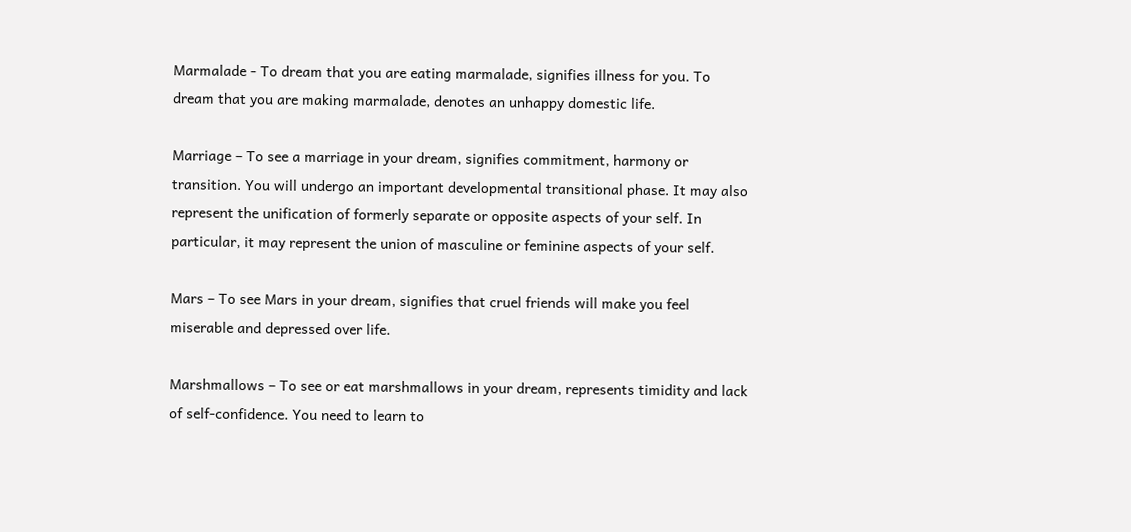Marmalade - To dream that you are eating marmalade, signifies illness for you. To dream that you are making marmalade, denotes an unhappy domestic life.

Marriage – To see a marriage in your dream, signifies commitment, harmony or transition. You will undergo an important developmental transitional phase. It may also represent the unification of formerly separate or opposite aspects of your self. In particular, it may represent the union of masculine or feminine aspects of your self.

Mars – To see Mars in your dream, signifies that cruel friends will make you feel miserable and depressed over life.

Marshmallows – To see or eat marshmallows in your dream, represents timidity and lack of self-confidence. You need to learn to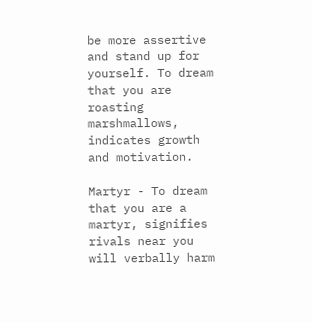be more assertive and stand up for yourself. To dream that you are roasting marshmallows, indicates growth and motivation.

Martyr - To dream that you are a martyr, signifies rivals near you will verbally harm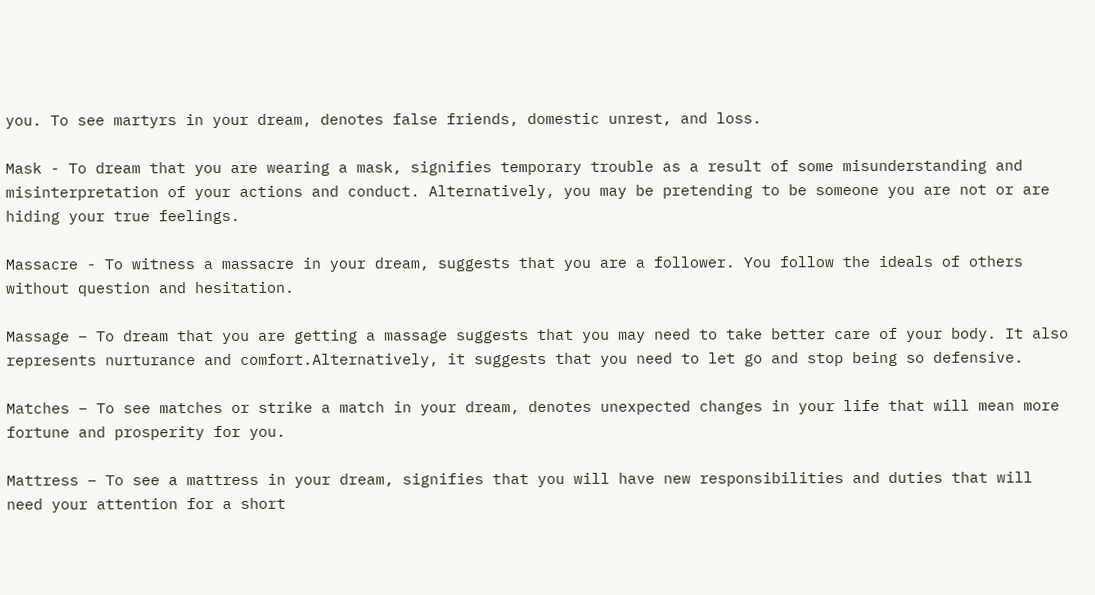you. To see martyrs in your dream, denotes false friends, domestic unrest, and loss.

Mask - To dream that you are wearing a mask, signifies temporary trouble as a result of some misunderstanding and misinterpretation of your actions and conduct. Alternatively, you may be pretending to be someone you are not or are hiding your true feelings.

Massacre - To witness a massacre in your dream, suggests that you are a follower. You follow the ideals of others without question and hesitation.

Massage – To dream that you are getting a massage suggests that you may need to take better care of your body. It also represents nurturance and comfort.Alternatively, it suggests that you need to let go and stop being so defensive.

Matches – To see matches or strike a match in your dream, denotes unexpected changes in your life that will mean more fortune and prosperity for you.

Mattress – To see a mattress in your dream, signifies that you will have new responsibilities and duties that will need your attention for a short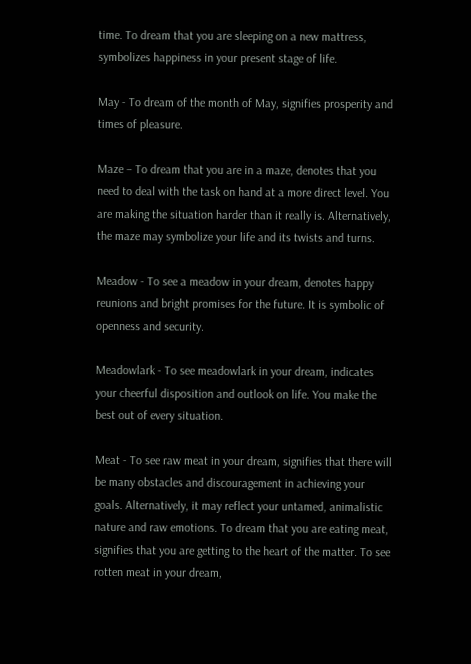time. To dream that you are sleeping on a new mattress, symbolizes happiness in your present stage of life.

May - To dream of the month of May, signifies prosperity and times of pleasure.

Maze – To dream that you are in a maze, denotes that you need to deal with the task on hand at a more direct level. You are making the situation harder than it really is. Alternatively, the maze may symbolize your life and its twists and turns.

Meadow - To see a meadow in your dream, denotes happy reunions and bright promises for the future. It is symbolic of openness and security.

Meadowlark - To see meadowlark in your dream, indicates your cheerful disposition and outlook on life. You make the best out of every situation.

Meat - To see raw meat in your dream, signifies that there will be many obstacles and discouragement in achieving your goals. Alternatively, it may reflect your untamed, animalistic nature and raw emotions. To dream that you are eating meat, signifies that you are getting to the heart of the matter. To see rotten meat in your dream,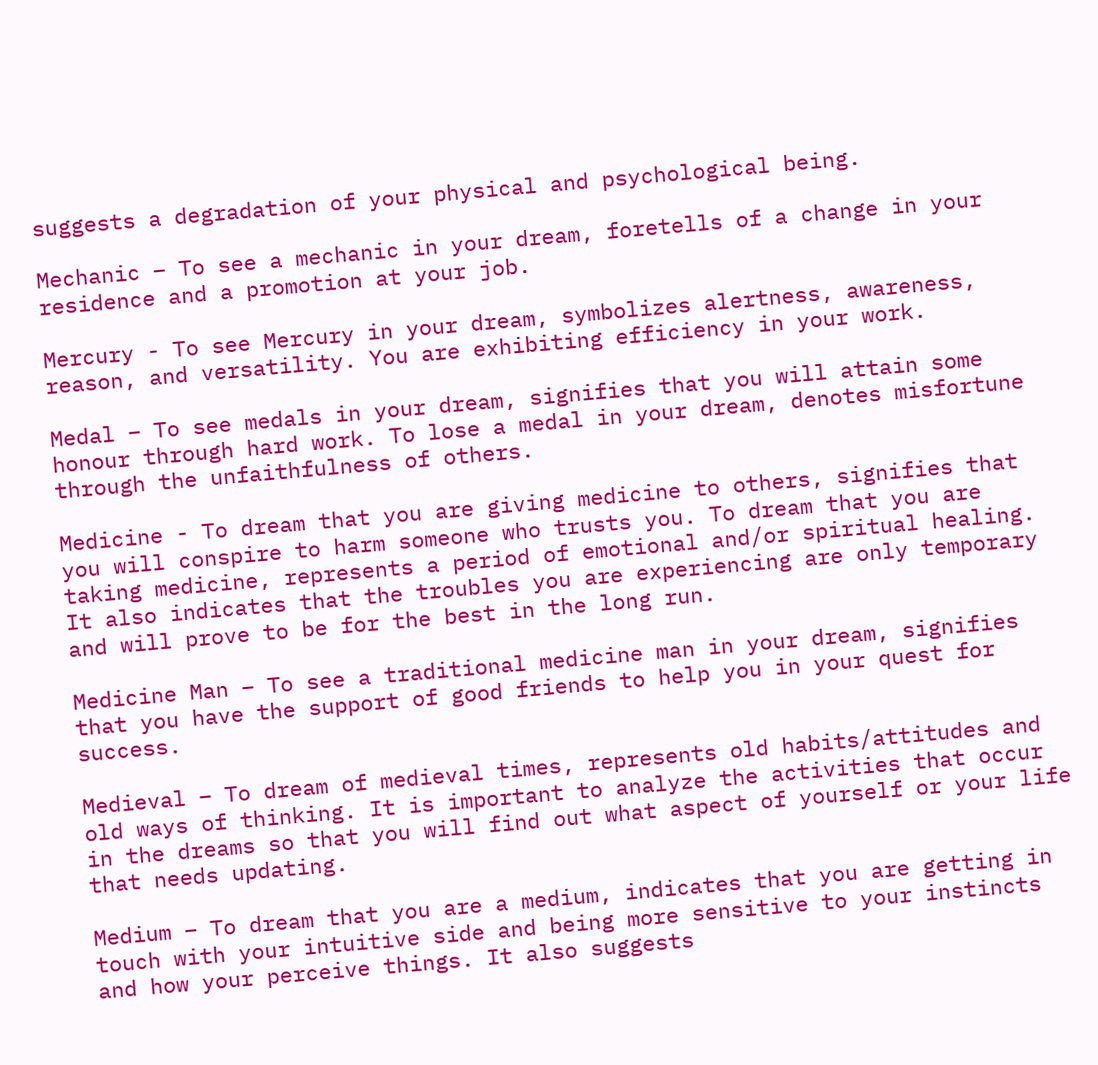suggests a degradation of your physical and psychological being.

Mechanic – To see a mechanic in your dream, foretells of a change in your residence and a promotion at your job.

Mercury - To see Mercury in your dream, symbolizes alertness, awareness, reason, and versatility. You are exhibiting efficiency in your work.

Medal – To see medals in your dream, signifies that you will attain some honour through hard work. To lose a medal in your dream, denotes misfortune through the unfaithfulness of others.

Medicine - To dream that you are giving medicine to others, signifies that you will conspire to harm someone who trusts you. To dream that you are taking medicine, represents a period of emotional and/or spiritual healing. It also indicates that the troubles you are experiencing are only temporary and will prove to be for the best in the long run.

Medicine Man – To see a traditional medicine man in your dream, signifies that you have the support of good friends to help you in your quest for success.

Medieval – To dream of medieval times, represents old habits/attitudes and old ways of thinking. It is important to analyze the activities that occur in the dreams so that you will find out what aspect of yourself or your life that needs updating.

Medium – To dream that you are a medium, indicates that you are getting in touch with your intuitive side and being more sensitive to your instincts and how your perceive things. It also suggests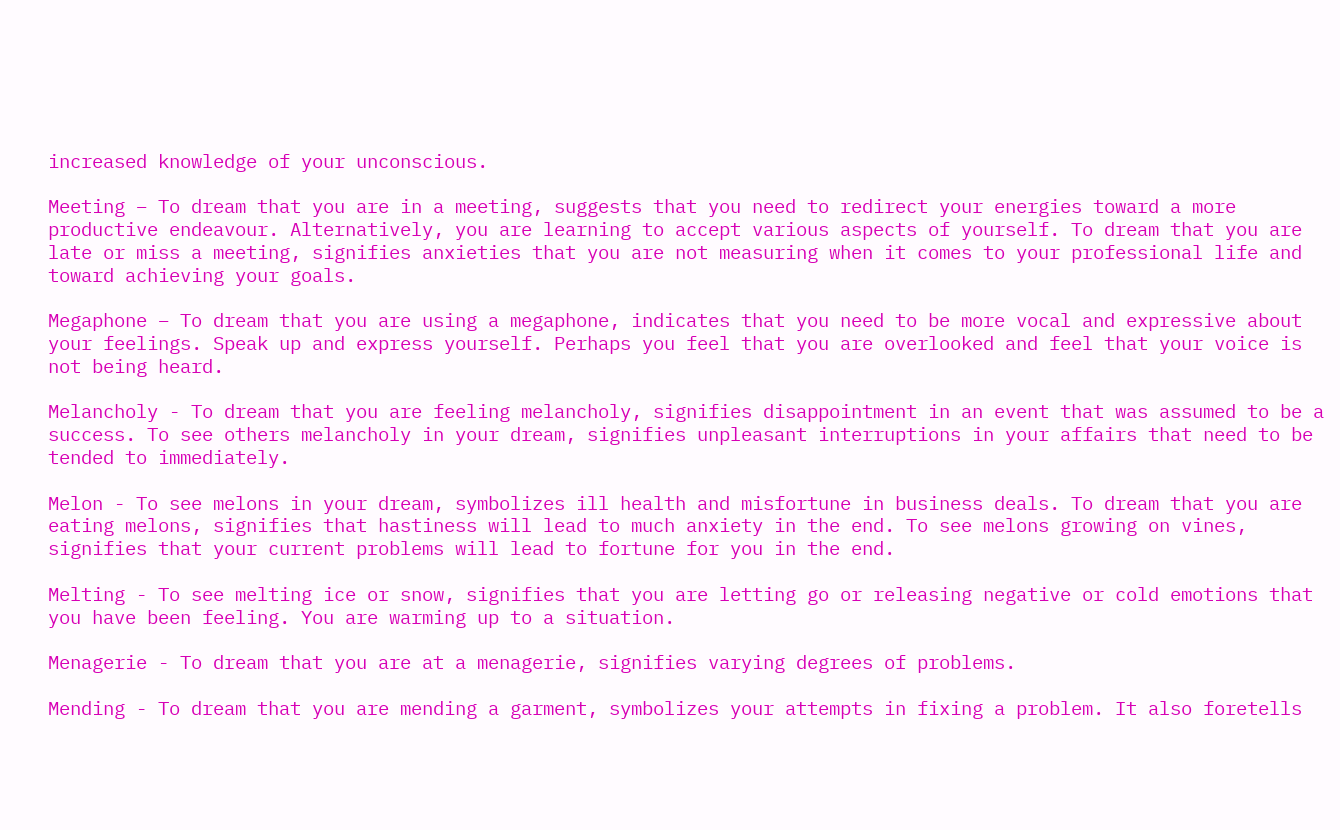increased knowledge of your unconscious.

Meeting – To dream that you are in a meeting, suggests that you need to redirect your energies toward a more productive endeavour. Alternatively, you are learning to accept various aspects of yourself. To dream that you are late or miss a meeting, signifies anxieties that you are not measuring when it comes to your professional life and toward achieving your goals.

Megaphone – To dream that you are using a megaphone, indicates that you need to be more vocal and expressive about your feelings. Speak up and express yourself. Perhaps you feel that you are overlooked and feel that your voice is not being heard.

Melancholy - To dream that you are feeling melancholy, signifies disappointment in an event that was assumed to be a success. To see others melancholy in your dream, signifies unpleasant interruptions in your affairs that need to be tended to immediately.

Melon - To see melons in your dream, symbolizes ill health and misfortune in business deals. To dream that you are eating melons, signifies that hastiness will lead to much anxiety in the end. To see melons growing on vines, signifies that your current problems will lead to fortune for you in the end.

Melting - To see melting ice or snow, signifies that you are letting go or releasing negative or cold emotions that you have been feeling. You are warming up to a situation.

Menagerie - To dream that you are at a menagerie, signifies varying degrees of problems.

Mending - To dream that you are mending a garment, symbolizes your attempts in fixing a problem. It also foretells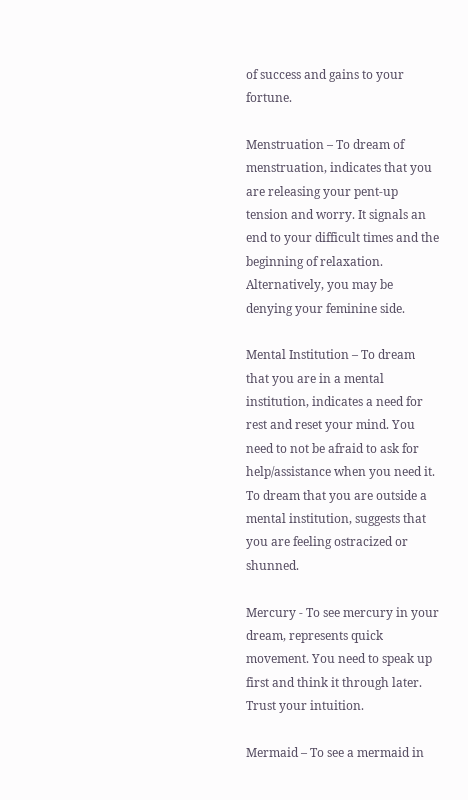of success and gains to your fortune.

Menstruation – To dream of menstruation, indicates that you are releasing your pent-up tension and worry. It signals an end to your difficult times and the beginning of relaxation. Alternatively, you may be denying your feminine side.

Mental Institution – To dream that you are in a mental institution, indicates a need for rest and reset your mind. You need to not be afraid to ask for help/assistance when you need it. To dream that you are outside a mental institution, suggests that you are feeling ostracized or shunned.

Mercury - To see mercury in your dream, represents quick movement. You need to speak up first and think it through later. Trust your intuition.

Mermaid – To see a mermaid in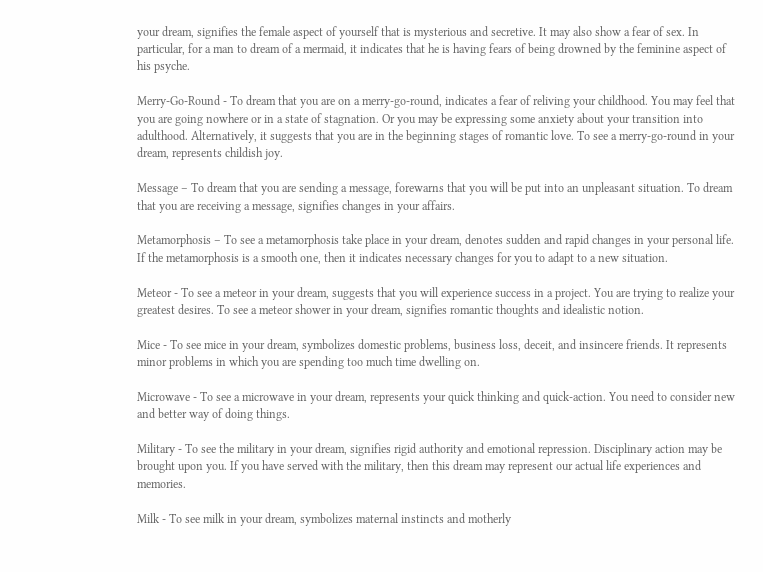your dream, signifies the female aspect of yourself that is mysterious and secretive. It may also show a fear of sex. In particular, for a man to dream of a mermaid, it indicates that he is having fears of being drowned by the feminine aspect of his psyche.

Merry-Go-Round - To dream that you are on a merry-go-round, indicates a fear of reliving your childhood. You may feel that you are going nowhere or in a state of stagnation. Or you may be expressing some anxiety about your transition into adulthood. Alternatively, it suggests that you are in the beginning stages of romantic love. To see a merry-go-round in your dream, represents childish joy.

Message – To dream that you are sending a message, forewarns that you will be put into an unpleasant situation. To dream that you are receiving a message, signifies changes in your affairs.

Metamorphosis – To see a metamorphosis take place in your dream, denotes sudden and rapid changes in your personal life. If the metamorphosis is a smooth one, then it indicates necessary changes for you to adapt to a new situation.

Meteor - To see a meteor in your dream, suggests that you will experience success in a project. You are trying to realize your greatest desires. To see a meteor shower in your dream, signifies romantic thoughts and idealistic notion.

Mice - To see mice in your dream, symbolizes domestic problems, business loss, deceit, and insincere friends. It represents minor problems in which you are spending too much time dwelling on.

Microwave - To see a microwave in your dream, represents your quick thinking and quick-action. You need to consider new and better way of doing things.

Military - To see the military in your dream, signifies rigid authority and emotional repression. Disciplinary action may be brought upon you. If you have served with the military, then this dream may represent our actual life experiences and memories.

Milk - To see milk in your dream, symbolizes maternal instincts and motherly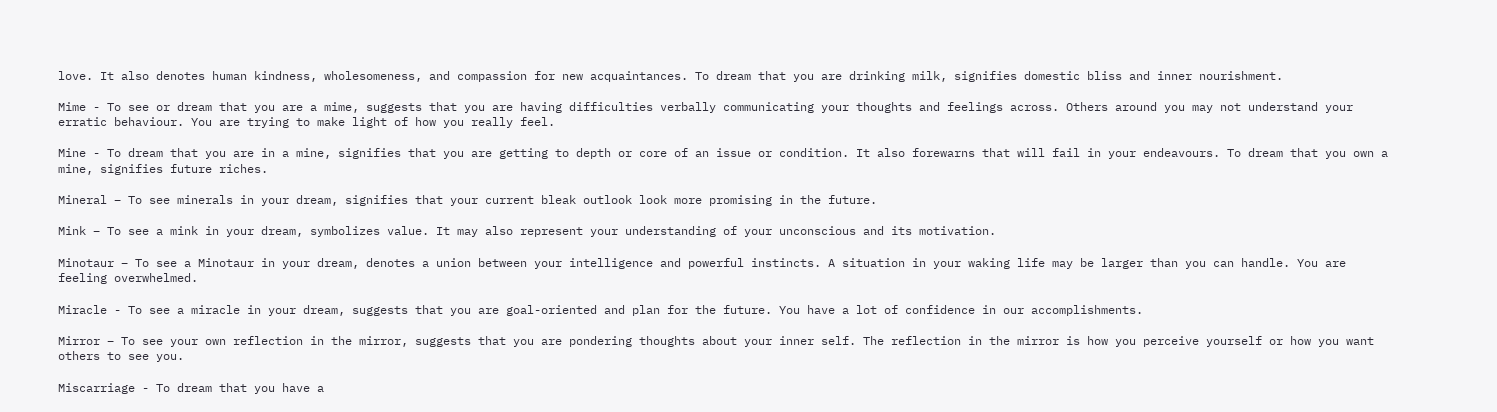love. It also denotes human kindness, wholesomeness, and compassion for new acquaintances. To dream that you are drinking milk, signifies domestic bliss and inner nourishment.

Mime - To see or dream that you are a mime, suggests that you are having difficulties verbally communicating your thoughts and feelings across. Others around you may not understand your erratic behaviour. You are trying to make light of how you really feel.

Mine - To dream that you are in a mine, signifies that you are getting to depth or core of an issue or condition. It also forewarns that will fail in your endeavours. To dream that you own a mine, signifies future riches.

Mineral – To see minerals in your dream, signifies that your current bleak outlook look more promising in the future.

Mink – To see a mink in your dream, symbolizes value. It may also represent your understanding of your unconscious and its motivation.

Minotaur – To see a Minotaur in your dream, denotes a union between your intelligence and powerful instincts. A situation in your waking life may be larger than you can handle. You are feeling overwhelmed.

Miracle - To see a miracle in your dream, suggests that you are goal-oriented and plan for the future. You have a lot of confidence in our accomplishments.

Mirror – To see your own reflection in the mirror, suggests that you are pondering thoughts about your inner self. The reflection in the mirror is how you perceive yourself or how you want others to see you.

Miscarriage - To dream that you have a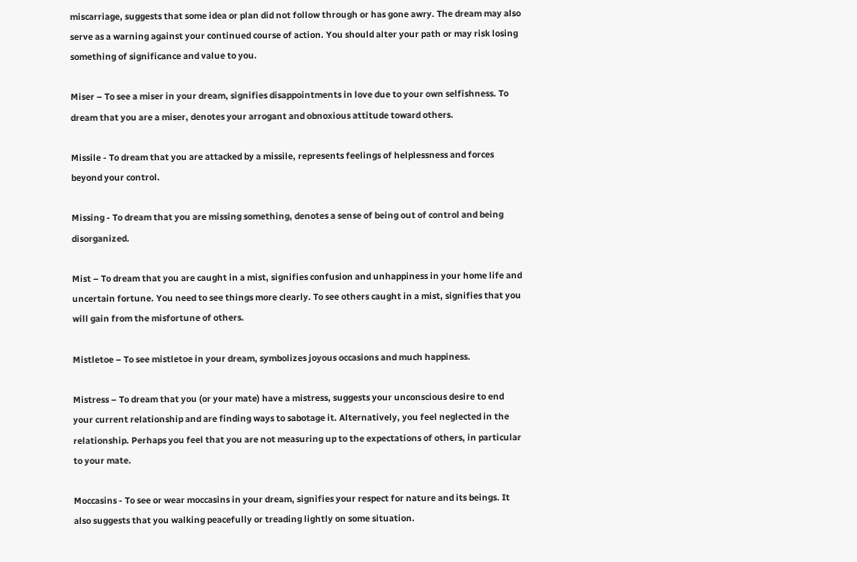miscarriage, suggests that some idea or plan did not follow through or has gone awry. The dream may also serve as a warning against your continued course of action. You should alter your path or may risk losing something of significance and value to you.

Miser – To see a miser in your dream, signifies disappointments in love due to your own selfishness. To dream that you are a miser, denotes your arrogant and obnoxious attitude toward others.

Missile - To dream that you are attacked by a missile, represents feelings of helplessness and forces beyond your control.

Missing - To dream that you are missing something, denotes a sense of being out of control and being disorganized.

Mist – To dream that you are caught in a mist, signifies confusion and unhappiness in your home life and uncertain fortune. You need to see things more clearly. To see others caught in a mist, signifies that you will gain from the misfortune of others.

Mistletoe – To see mistletoe in your dream, symbolizes joyous occasions and much happiness.

Mistress – To dream that you (or your mate) have a mistress, suggests your unconscious desire to end your current relationship and are finding ways to sabotage it. Alternatively, you feel neglected in the relationship. Perhaps you feel that you are not measuring up to the expectations of others, in particular to your mate.

Moccasins - To see or wear moccasins in your dream, signifies your respect for nature and its beings. It also suggests that you walking peacefully or treading lightly on some situation.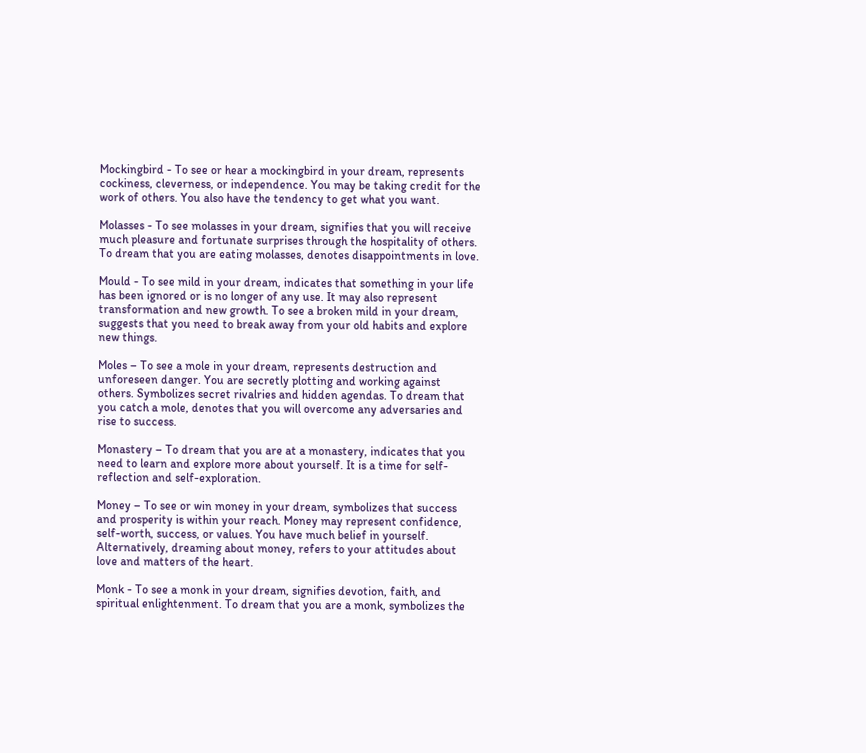Mockingbird - To see or hear a mockingbird in your dream, represents cockiness, cleverness, or independence. You may be taking credit for the work of others. You also have the tendency to get what you want.

Molasses - To see molasses in your dream, signifies that you will receive much pleasure and fortunate surprises through the hospitality of others. To dream that you are eating molasses, denotes disappointments in love.

Mould - To see mild in your dream, indicates that something in your life has been ignored or is no longer of any use. It may also represent transformation and new growth. To see a broken mild in your dream, suggests that you need to break away from your old habits and explore new things.

Moles – To see a mole in your dream, represents destruction and unforeseen danger. You are secretly plotting and working against others. Symbolizes secret rivalries and hidden agendas. To dream that you catch a mole, denotes that you will overcome any adversaries and rise to success.

Monastery – To dream that you are at a monastery, indicates that you need to learn and explore more about yourself. It is a time for self-reflection and self-exploration.

Money – To see or win money in your dream, symbolizes that success and prosperity is within your reach. Money may represent confidence, self-worth, success, or values. You have much belief in yourself. Alternatively, dreaming about money, refers to your attitudes about love and matters of the heart.

Monk - To see a monk in your dream, signifies devotion, faith, and spiritual enlightenment. To dream that you are a monk, symbolizes the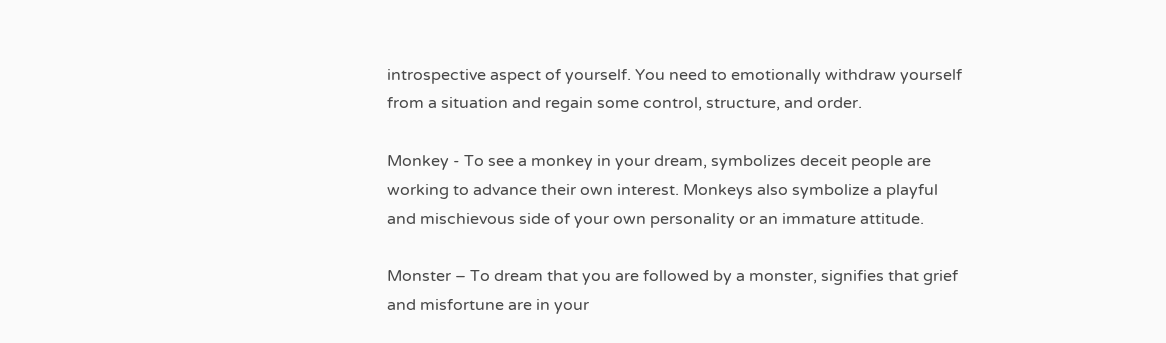introspective aspect of yourself. You need to emotionally withdraw yourself from a situation and regain some control, structure, and order.

Monkey - To see a monkey in your dream, symbolizes deceit people are working to advance their own interest. Monkeys also symbolize a playful and mischievous side of your own personality or an immature attitude.

Monster – To dream that you are followed by a monster, signifies that grief and misfortune are in your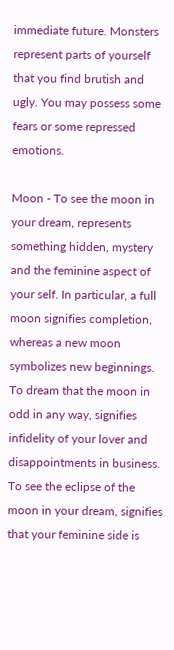immediate future. Monsters represent parts of yourself that you find brutish and ugly. You may possess some fears or some repressed emotions.

Moon - To see the moon in your dream, represents something hidden, mystery and the feminine aspect of your self. In particular, a full moon signifies completion, whereas a new moon symbolizes new beginnings. To dream that the moon in odd in any way, signifies infidelity of your lover and disappointments in business. To see the eclipse of the moon in your dream, signifies that your feminine side is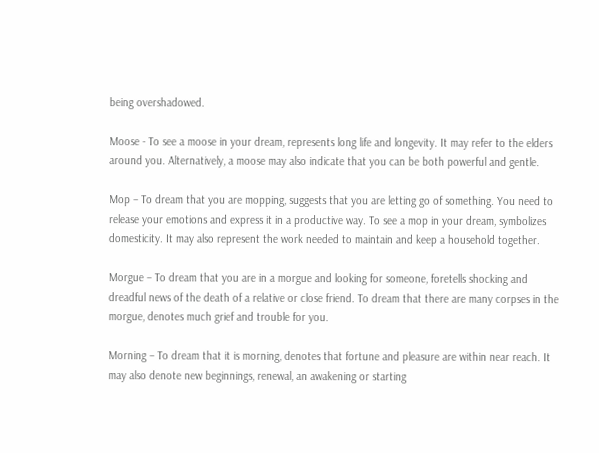being overshadowed.

Moose - To see a moose in your dream, represents long life and longevity. It may refer to the elders around you. Alternatively, a moose may also indicate that you can be both powerful and gentle.

Mop – To dream that you are mopping, suggests that you are letting go of something. You need to release your emotions and express it in a productive way. To see a mop in your dream, symbolizes domesticity. It may also represent the work needed to maintain and keep a household together.

Morgue – To dream that you are in a morgue and looking for someone, foretells shocking and dreadful news of the death of a relative or close friend. To dream that there are many corpses in the morgue, denotes much grief and trouble for you.

Morning – To dream that it is morning, denotes that fortune and pleasure are within near reach. It may also denote new beginnings, renewal, an awakening or starting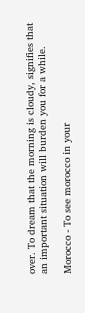over. To dream that the morning is cloudy, signifies that an important situation will burden you for a while.

Morocco - To see morocco in your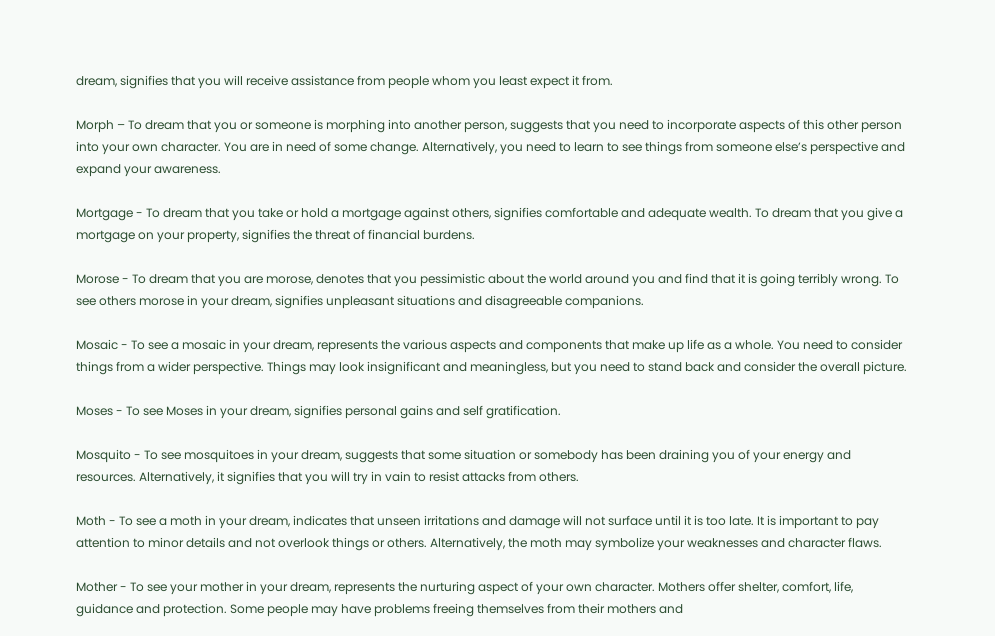dream, signifies that you will receive assistance from people whom you least expect it from.

Morph – To dream that you or someone is morphing into another person, suggests that you need to incorporate aspects of this other person into your own character. You are in need of some change. Alternatively, you need to learn to see things from someone else’s perspective and expand your awareness.

Mortgage - To dream that you take or hold a mortgage against others, signifies comfortable and adequate wealth. To dream that you give a mortgage on your property, signifies the threat of financial burdens.

Morose - To dream that you are morose, denotes that you pessimistic about the world around you and find that it is going terribly wrong. To see others morose in your dream, signifies unpleasant situations and disagreeable companions.

Mosaic - To see a mosaic in your dream, represents the various aspects and components that make up life as a whole. You need to consider things from a wider perspective. Things may look insignificant and meaningless, but you need to stand back and consider the overall picture.

Moses - To see Moses in your dream, signifies personal gains and self gratification.

Mosquito - To see mosquitoes in your dream, suggests that some situation or somebody has been draining you of your energy and resources. Alternatively, it signifies that you will try in vain to resist attacks from others.

Moth - To see a moth in your dream, indicates that unseen irritations and damage will not surface until it is too late. It is important to pay attention to minor details and not overlook things or others. Alternatively, the moth may symbolize your weaknesses and character flaws.

Mother - To see your mother in your dream, represents the nurturing aspect of your own character. Mothers offer shelter, comfort, life, guidance and protection. Some people may have problems freeing themselves from their mothers and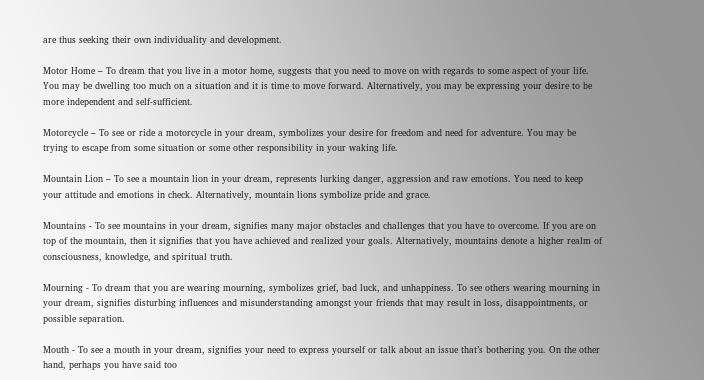are thus seeking their own individuality and development.

Motor Home – To dream that you live in a motor home, suggests that you need to move on with regards to some aspect of your life. You may be dwelling too much on a situation and it is time to move forward. Alternatively, you may be expressing your desire to be more independent and self-sufficient.

Motorcycle – To see or ride a motorcycle in your dream, symbolizes your desire for freedom and need for adventure. You may be trying to escape from some situation or some other responsibility in your waking life.

Mountain Lion – To see a mountain lion in your dream, represents lurking danger, aggression and raw emotions. You need to keep your attitude and emotions in check. Alternatively, mountain lions symbolize pride and grace.

Mountains - To see mountains in your dream, signifies many major obstacles and challenges that you have to overcome. If you are on top of the mountain, then it signifies that you have achieved and realized your goals. Alternatively, mountains denote a higher realm of consciousness, knowledge, and spiritual truth.

Mourning - To dream that you are wearing mourning, symbolizes grief, bad luck, and unhappiness. To see others wearing mourning in your dream, signifies disturbing influences and misunderstanding amongst your friends that may result in loss, disappointments, or possible separation.

Mouth - To see a mouth in your dream, signifies your need to express yourself or talk about an issue that’s bothering you. On the other hand, perhaps you have said too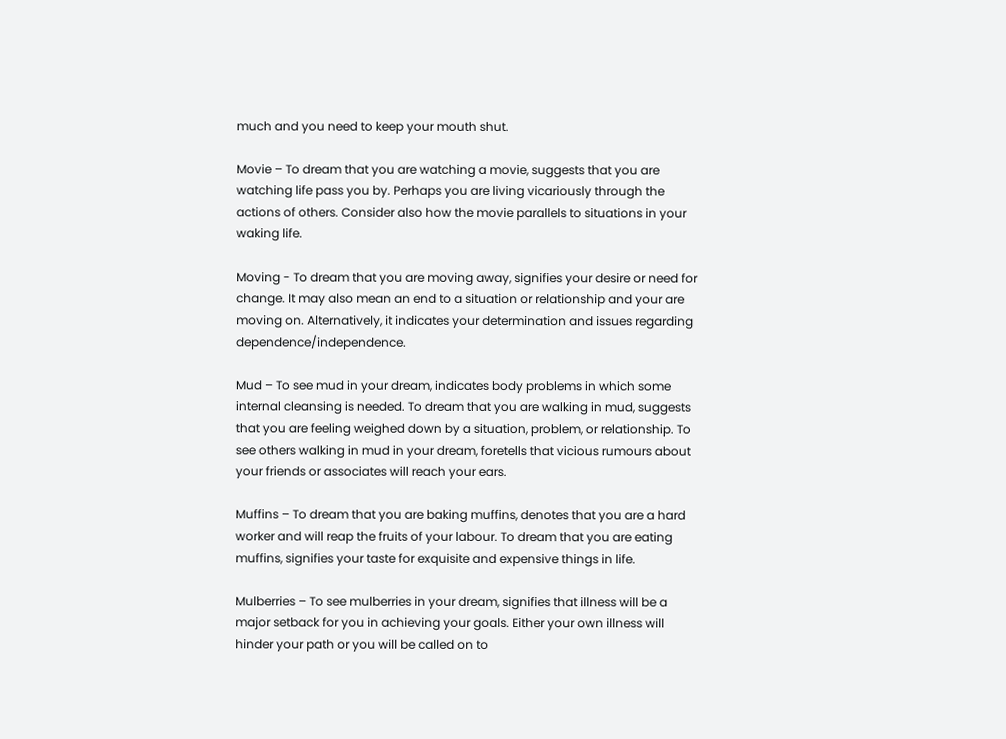much and you need to keep your mouth shut.

Movie – To dream that you are watching a movie, suggests that you are watching life pass you by. Perhaps you are living vicariously through the actions of others. Consider also how the movie parallels to situations in your waking life.

Moving - To dream that you are moving away, signifies your desire or need for change. It may also mean an end to a situation or relationship and your are moving on. Alternatively, it indicates your determination and issues regarding dependence/independence.

Mud – To see mud in your dream, indicates body problems in which some internal cleansing is needed. To dream that you are walking in mud, suggests that you are feeling weighed down by a situation, problem, or relationship. To see others walking in mud in your dream, foretells that vicious rumours about your friends or associates will reach your ears.

Muffins – To dream that you are baking muffins, denotes that you are a hard worker and will reap the fruits of your labour. To dream that you are eating muffins, signifies your taste for exquisite and expensive things in life.

Mulberries – To see mulberries in your dream, signifies that illness will be a major setback for you in achieving your goals. Either your own illness will hinder your path or you will be called on to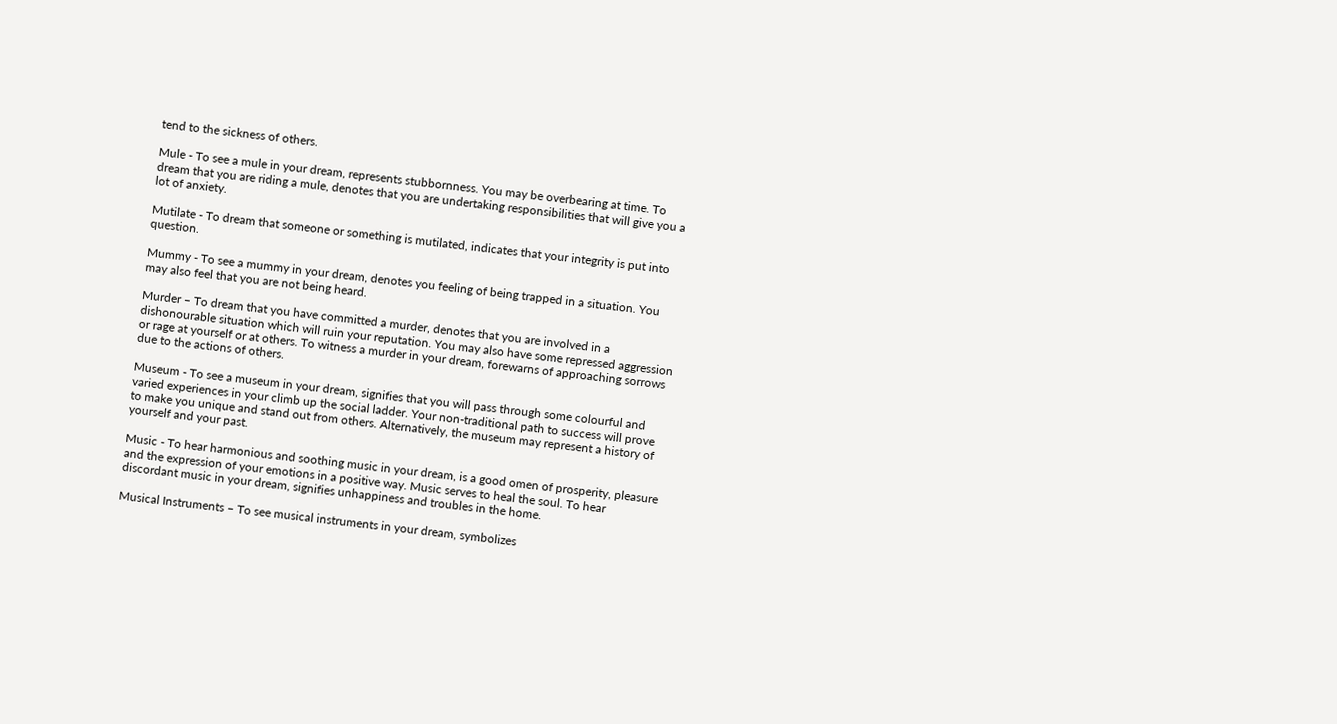tend to the sickness of others.

Mule - To see a mule in your dream, represents stubbornness. You may be overbearing at time. To dream that you are riding a mule, denotes that you are undertaking responsibilities that will give you a lot of anxiety.

Mutilate - To dream that someone or something is mutilated, indicates that your integrity is put into question.

Mummy - To see a mummy in your dream, denotes you feeling of being trapped in a situation. You may also feel that you are not being heard.

Murder – To dream that you have committed a murder, denotes that you are involved in a dishonourable situation which will ruin your reputation. You may also have some repressed aggression or rage at yourself or at others. To witness a murder in your dream, forewarns of approaching sorrows due to the actions of others.

Museum - To see a museum in your dream, signifies that you will pass through some colourful and varied experiences in your climb up the social ladder. Your non-traditional path to success will prove to make you unique and stand out from others. Alternatively, the museum may represent a history of yourself and your past.

Music - To hear harmonious and soothing music in your dream, is a good omen of prosperity, pleasure and the expression of your emotions in a positive way. Music serves to heal the soul. To hear discordant music in your dream, signifies unhappiness and troubles in the home.

Musical Instruments – To see musical instruments in your dream, symbolizes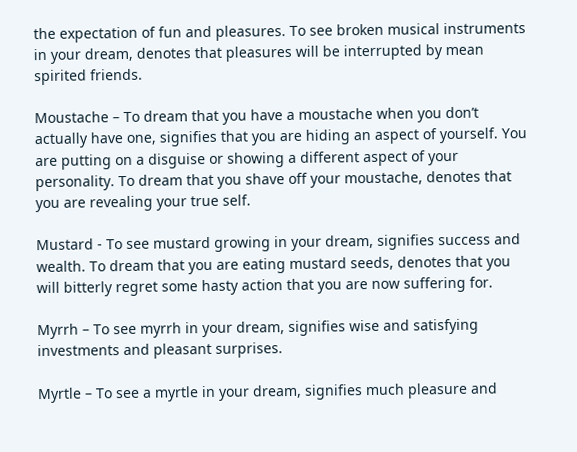the expectation of fun and pleasures. To see broken musical instruments in your dream, denotes that pleasures will be interrupted by mean spirited friends.

Moustache – To dream that you have a moustache when you don’t actually have one, signifies that you are hiding an aspect of yourself. You are putting on a disguise or showing a different aspect of your personality. To dream that you shave off your moustache, denotes that you are revealing your true self.

Mustard - To see mustard growing in your dream, signifies success and wealth. To dream that you are eating mustard seeds, denotes that you will bitterly regret some hasty action that you are now suffering for.

Myrrh – To see myrrh in your dream, signifies wise and satisfying investments and pleasant surprises.

Myrtle – To see a myrtle in your dream, signifies much pleasure and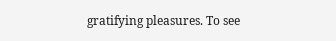gratifying pleasures. To see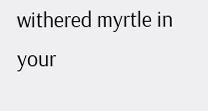withered myrtle in your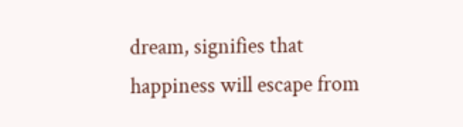dream, signifies that happiness will escape from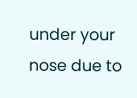under your nose due to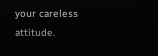your careless attitude.